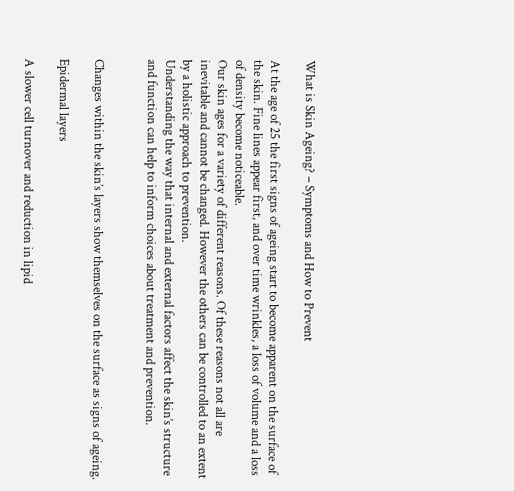What is Skin Ageing? – Symptoms and How to Prevent

At the age of 25 the first signs of ageing start to become apparent on the surface of the skin. Fine lines appear first, and over time wrinkles, a loss of volume and a loss of density become noticeable.
Our skin ages for a variety of different reasons. Of these reasons not all are inevitable and cannot be changed. However the others can be controlled to an extent by a holistic approach to prevention.
Understanding the way that internal and external factors affect the skin’s structure and function can help to inform choices about treatment and prevention.


Changes within the skin’s layers show themselves on the surface as signs of ageing.

Epidermal layers

A slower cell turnover and reduction in lipid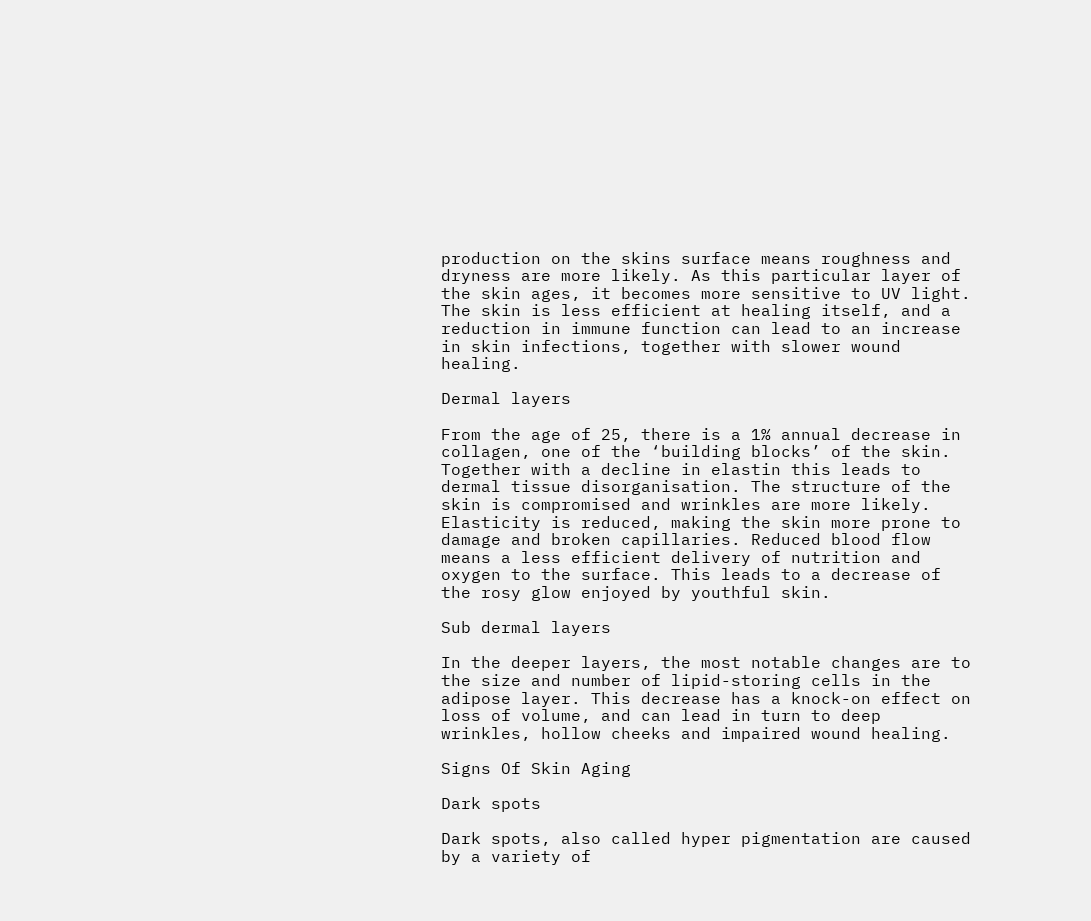production on the skins surface means roughness and dryness are more likely. As this particular layer of the skin ages, it becomes more sensitive to UV light. The skin is less efficient at healing itself, and a reduction in immune function can lead to an increase in skin infections, together with slower wound healing.

Dermal layers

From the age of 25, there is a 1% annual decrease in collagen, one of the ‘building blocks’ of the skin. Together with a decline in elastin this leads to dermal tissue disorganisation. The structure of the skin is compromised and wrinkles are more likely. Elasticity is reduced, making the skin more prone to damage and broken capillaries. Reduced blood flow means a less efficient delivery of nutrition and oxygen to the surface. This leads to a decrease of the rosy glow enjoyed by youthful skin.

Sub dermal layers

In the deeper layers, the most notable changes are to the size and number of lipid-storing cells in the adipose layer. This decrease has a knock-on effect on loss of volume, and can lead in turn to deep wrinkles, hollow cheeks and impaired wound healing.

Signs Of Skin Aging

Dark spots

Dark spots, also called hyper pigmentation are caused by a variety of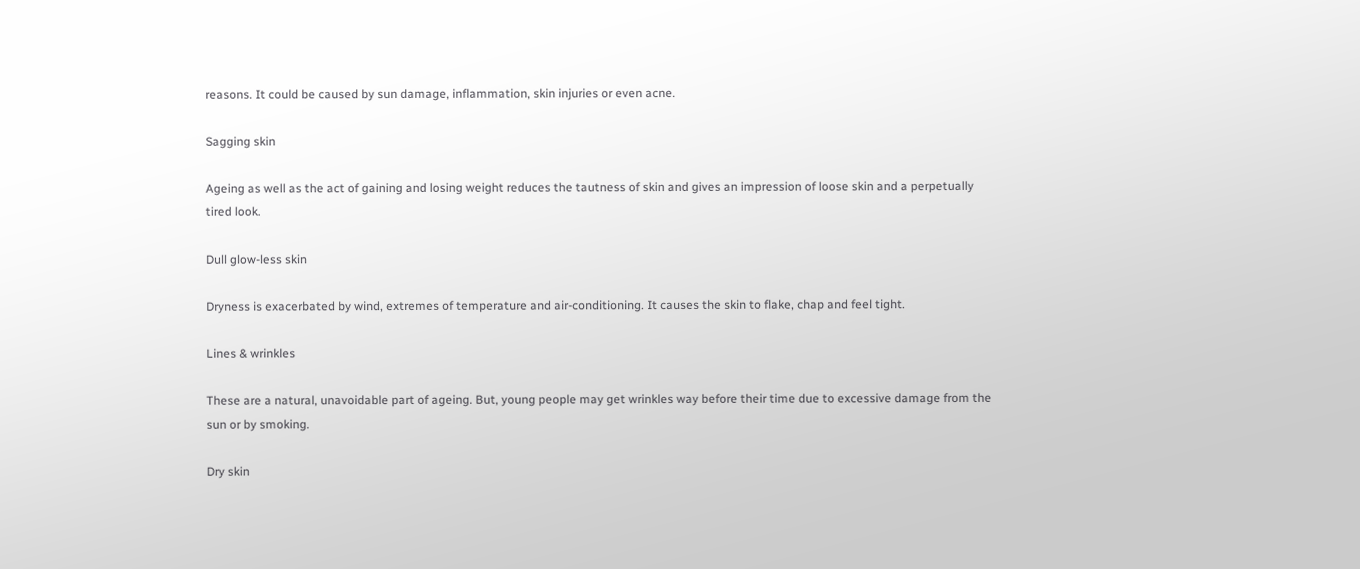reasons. It could be caused by sun damage, inflammation, skin injuries or even acne.

Sagging skin

Ageing as well as the act of gaining and losing weight reduces the tautness of skin and gives an impression of loose skin and a perpetually tired look.

Dull glow-less skin

Dryness is exacerbated by wind, extremes of temperature and air-conditioning. It causes the skin to flake, chap and feel tight.

Lines & wrinkles

These are a natural, unavoidable part of ageing. But, young people may get wrinkles way before their time due to excessive damage from the sun or by smoking.

Dry skin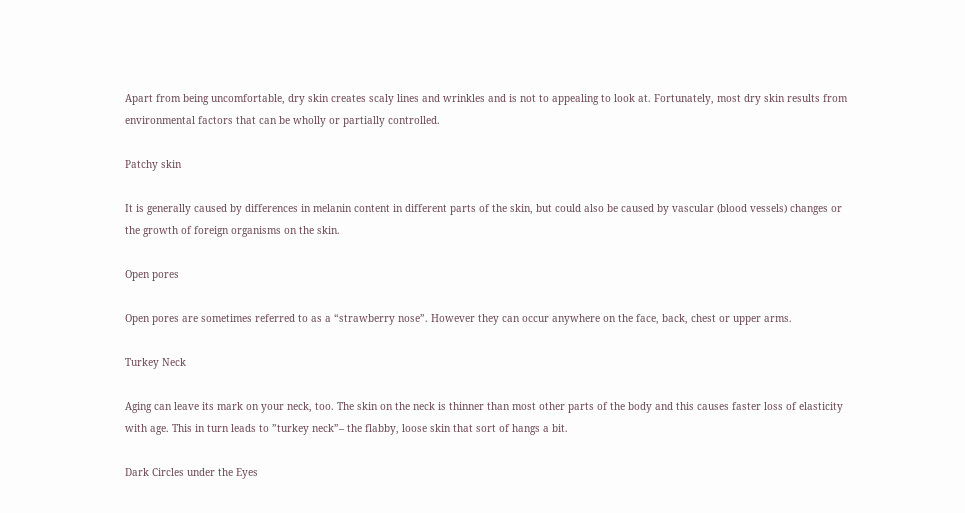Apart from being uncomfortable, dry skin creates scaly lines and wrinkles and is not to appealing to look at. Fortunately, most dry skin results from environmental factors that can be wholly or partially controlled.

Patchy skin

It is generally caused by differences in melanin content in different parts of the skin, but could also be caused by vascular (blood vessels) changes or the growth of foreign organisms on the skin.

Open pores

Open pores are sometimes referred to as a “strawberry nose”. However they can occur anywhere on the face, back, chest or upper arms.

Turkey Neck

Aging can leave its mark on your neck, too. The skin on the neck is thinner than most other parts of the body and this causes faster loss of elasticity with age. This in turn leads to ”turkey neck”– the flabby, loose skin that sort of hangs a bit.

Dark Circles under the Eyes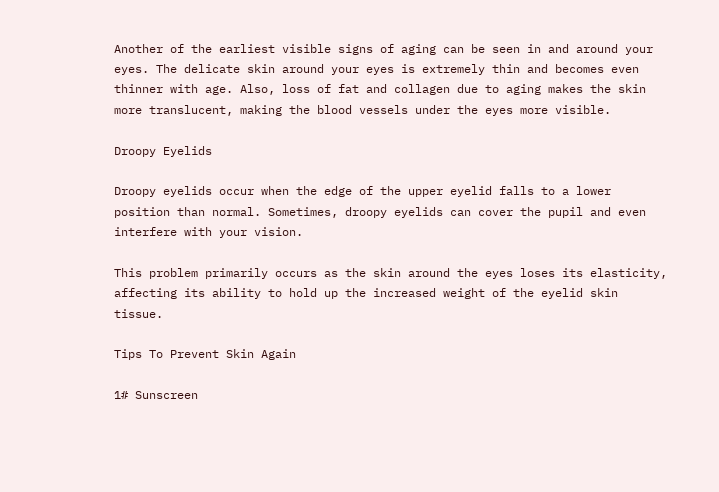Another of the earliest visible signs of aging can be seen in and around your eyes. The delicate skin around your eyes is extremely thin and becomes even thinner with age. Also, loss of fat and collagen due to aging makes the skin more translucent, making the blood vessels under the eyes more visible.

Droopy Eyelids

Droopy eyelids occur when the edge of the upper eyelid falls to a lower position than normal. Sometimes, droopy eyelids can cover the pupil and even interfere with your vision.

This problem primarily occurs as the skin around the eyes loses its elasticity, affecting its ability to hold up the increased weight of the eyelid skin tissue.

Tips To Prevent Skin Again

1# Sunscreen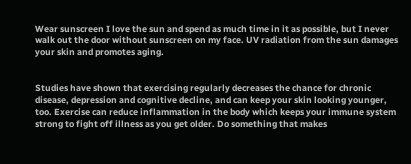Wear sunscreen I love the sun and spend as much time in it as possible, but I never walk out the door without sunscreen on my face. UV radiation from the sun damages your skin and promotes aging.


Studies have shown that exercising regularly decreases the chance for chronic disease, depression and cognitive decline, and can keep your skin looking younger, too. Exercise can reduce inflammation in the body which keeps your immune system strong to fight off illness as you get older. Do something that makes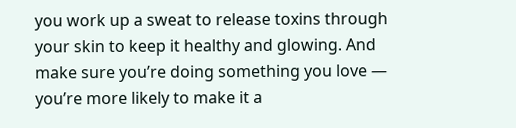you work up a sweat to release toxins through your skin to keep it healthy and glowing. And make sure you’re doing something you love — you’re more likely to make it a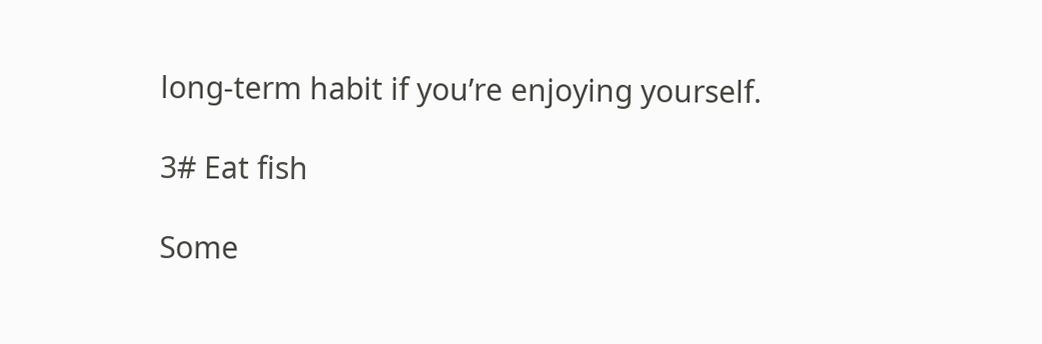long-term habit if you’re enjoying yourself.

3# Eat fish

Some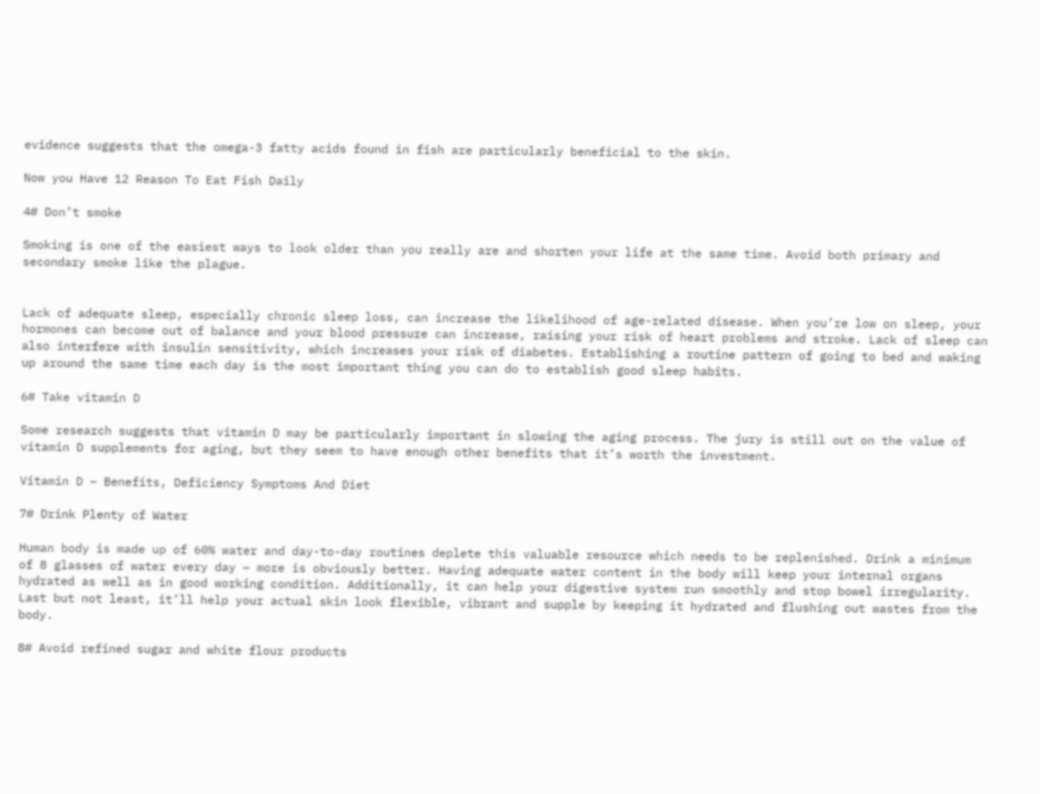evidence suggests that the omega-3 fatty acids found in fish are particularly beneficial to the skin.

Now you Have 12 Reason To Eat Fish Daily

4# Don’t smoke

Smoking is one of the easiest ways to look older than you really are and shorten your life at the same time. Avoid both primary and secondary smoke like the plague.


Lack of adequate sleep, especially chronic sleep loss, can increase the likelihood of age-related disease. When you’re low on sleep, your hormones can become out of balance and your blood pressure can increase, raising your risk of heart problems and stroke. Lack of sleep can also interfere with insulin sensitivity, which increases your risk of diabetes. Establishing a routine pattern of going to bed and waking up around the same time each day is the most important thing you can do to establish good sleep habits.

6# Take vitamin D

Some research suggests that vitamin D may be particularly important in slowing the aging process. The jury is still out on the value of vitamin D supplements for aging, but they seem to have enough other benefits that it’s worth the investment.

Vitamin D – Benefits, Deficiency Symptoms And Diet

7# Drink Plenty of Water

Human body is made up of 60% water and day-to-day routines deplete this valuable resource which needs to be replenished. Drink a minimum of 8 glasses of water every day – more is obviously better. Having adequate water content in the body will keep your internal organs hydrated as well as in good working condition. Additionally, it can help your digestive system run smoothly and stop bowel irregularity. Last but not least, it’ll help your actual skin look flexible, vibrant and supple by keeping it hydrated and flushing out wastes from the body.

8# Avoid refined sugar and white flour products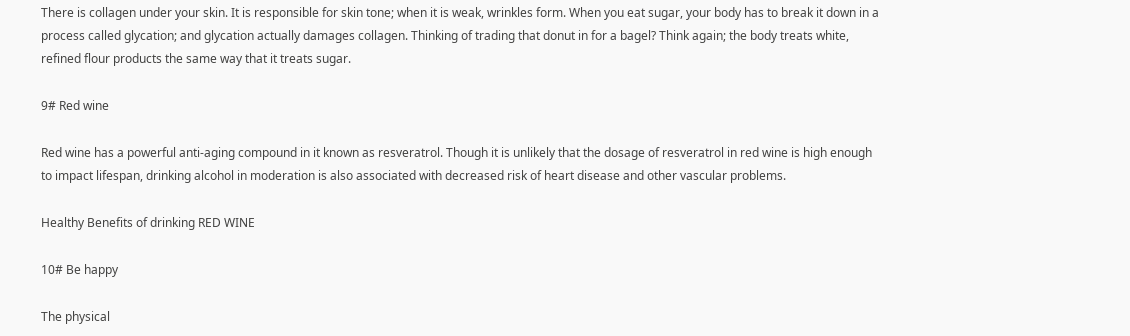There is collagen under your skin. It is responsible for skin tone; when it is weak, wrinkles form. When you eat sugar, your body has to break it down in a process called glycation; and glycation actually damages collagen. Thinking of trading that donut in for a bagel? Think again; the body treats white, refined flour products the same way that it treats sugar.

9# Red wine

Red wine has a powerful anti-aging compound in it known as resveratrol. Though it is unlikely that the dosage of resveratrol in red wine is high enough to impact lifespan, drinking alcohol in moderation is also associated with decreased risk of heart disease and other vascular problems.

Healthy Benefits of drinking RED WINE

10# Be happy

The physical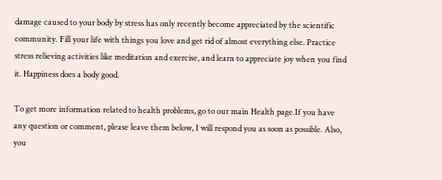damage caused to your body by stress has only recently become appreciated by the scientific community. Fill your life with things you love and get rid of almost everything else. Practice stress relieving activities like meditation and exercise, and learn to appreciate joy when you find it. Happiness does a body good.

To get more information related to health problems, go to our main Health page.If you have any question or comment, please leave them below, I will respond you as soon as possible. Also, you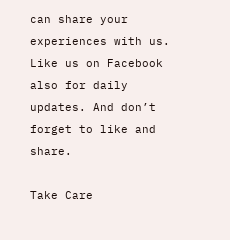can share your experiences with us. Like us on Facebook also for daily updates. And don’t forget to like and share.

Take Care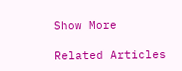Show More

Related Articles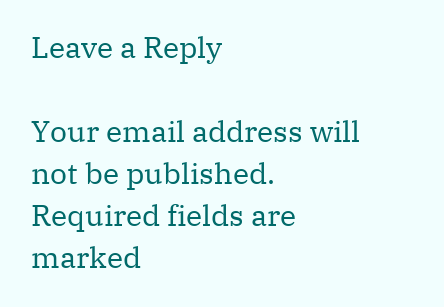Leave a Reply

Your email address will not be published. Required fields are marked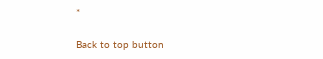*

Back to top button